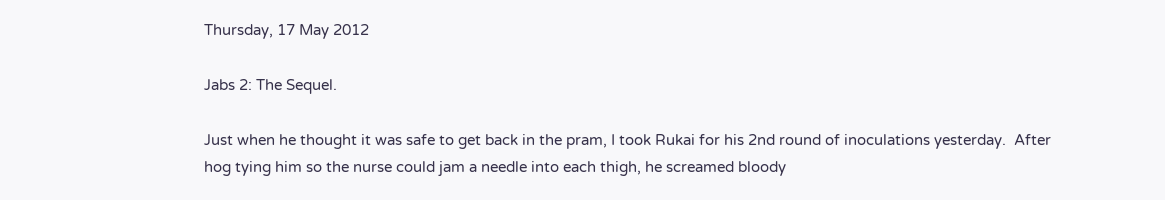Thursday, 17 May 2012

Jabs 2: The Sequel.

Just when he thought it was safe to get back in the pram, I took Rukai for his 2nd round of inoculations yesterday.  After hog tying him so the nurse could jam a needle into each thigh, he screamed bloody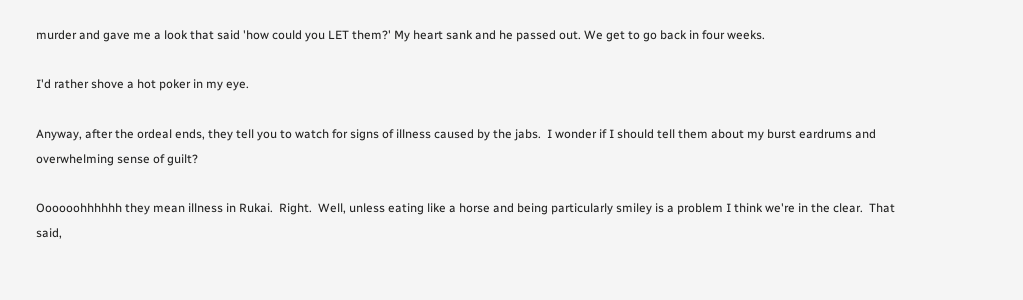murder and gave me a look that said 'how could you LET them?' My heart sank and he passed out. We get to go back in four weeks.

I'd rather shove a hot poker in my eye.

Anyway, after the ordeal ends, they tell you to watch for signs of illness caused by the jabs.  I wonder if I should tell them about my burst eardrums and overwhelming sense of guilt?

Oooooohhhhhh they mean illness in Rukai.  Right.  Well, unless eating like a horse and being particularly smiley is a problem I think we're in the clear.  That said,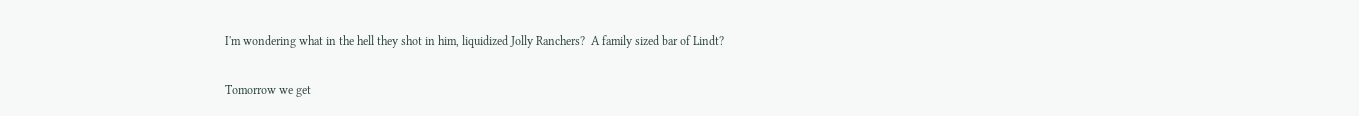I'm wondering what in the hell they shot in him, liquidized Jolly Ranchers?  A family sized bar of Lindt?

Tomorrow we get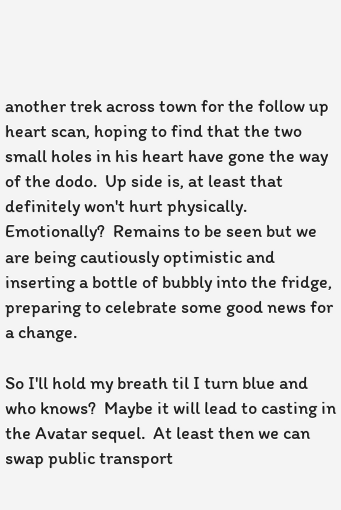another trek across town for the follow up heart scan, hoping to find that the two small holes in his heart have gone the way of the dodo.  Up side is, at least that definitely won't hurt physically.  Emotionally?  Remains to be seen but we are being cautiously optimistic and inserting a bottle of bubbly into the fridge, preparing to celebrate some good news for a change.

So I'll hold my breath til I turn blue and who knows?  Maybe it will lead to casting in the Avatar sequel.  At least then we can swap public transport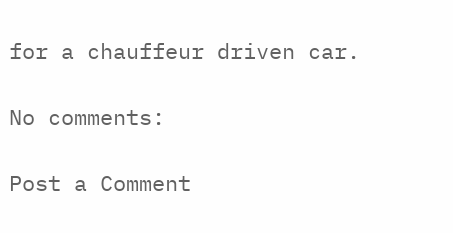for a chauffeur driven car.

No comments:

Post a Comment